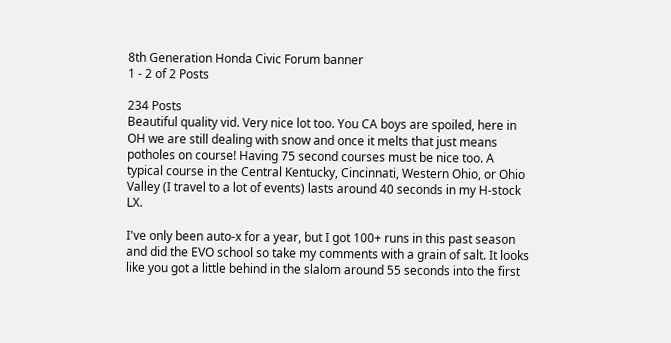8th Generation Honda Civic Forum banner
1 - 2 of 2 Posts

234 Posts
Beautiful quality vid. Very nice lot too. You CA boys are spoiled, here in OH we are still dealing with snow and once it melts that just means potholes on course! Having 75 second courses must be nice too. A typical course in the Central Kentucky, Cincinnati, Western Ohio, or Ohio Valley (I travel to a lot of events) lasts around 40 seconds in my H-stock LX.

I've only been auto-x for a year, but I got 100+ runs in this past season and did the EVO school so take my comments with a grain of salt. It looks like you got a little behind in the slalom around 55 seconds into the first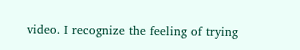video. I recognize the feeling of trying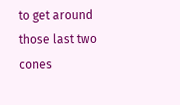to get around those last two cones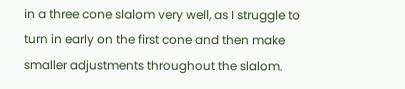in a three cone slalom very well, as I struggle to turn in early on the first cone and then make smaller adjustments throughout the slalom.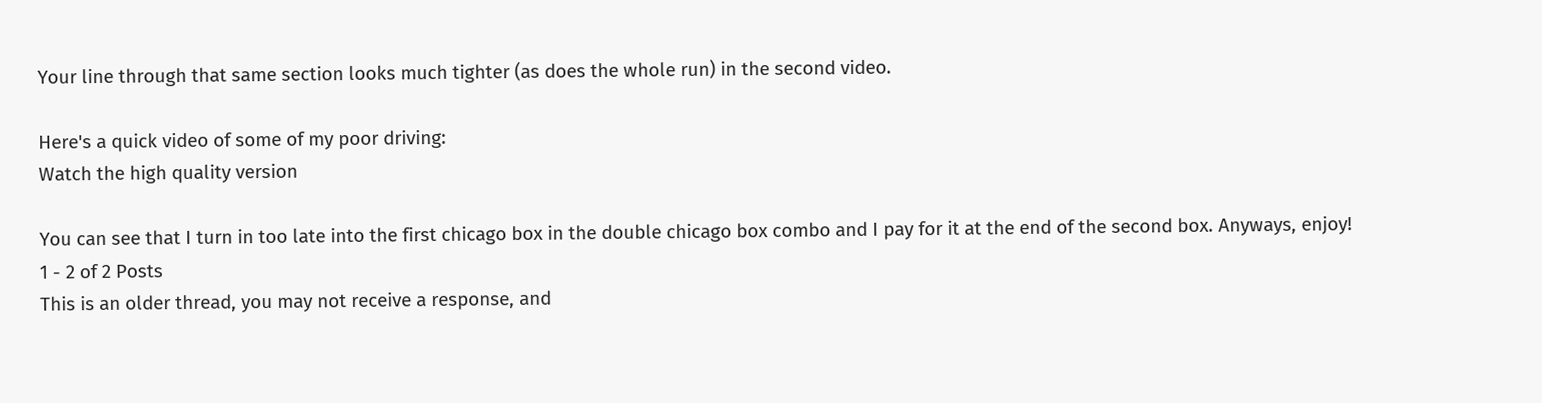Your line through that same section looks much tighter (as does the whole run) in the second video.

Here's a quick video of some of my poor driving:
Watch the high quality version

You can see that I turn in too late into the first chicago box in the double chicago box combo and I pay for it at the end of the second box. Anyways, enjoy!
1 - 2 of 2 Posts
This is an older thread, you may not receive a response, and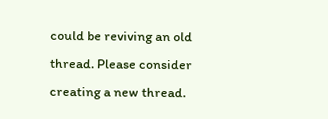could be reviving an old thread. Please consider creating a new thread.